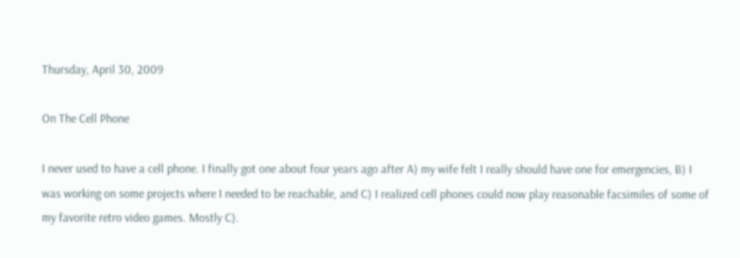Thursday, April 30, 2009

On The Cell Phone

I never used to have a cell phone. I finally got one about four years ago after A) my wife felt I really should have one for emergencies, B) I was working on some projects where I needed to be reachable, and C) I realized cell phones could now play reasonable facsimiles of some of my favorite retro video games. Mostly C).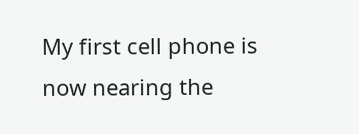My first cell phone is now nearing the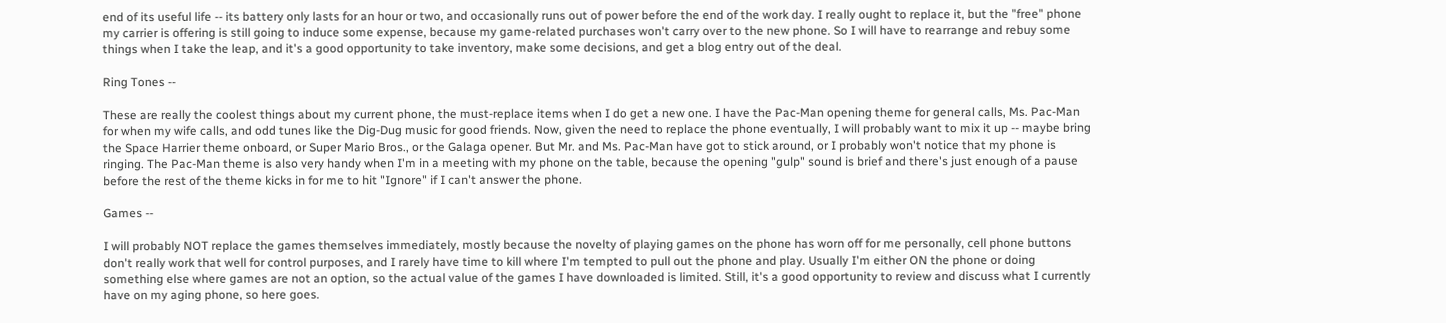end of its useful life -- its battery only lasts for an hour or two, and occasionally runs out of power before the end of the work day. I really ought to replace it, but the "free" phone my carrier is offering is still going to induce some expense, because my game-related purchases won't carry over to the new phone. So I will have to rearrange and rebuy some things when I take the leap, and it's a good opportunity to take inventory, make some decisions, and get a blog entry out of the deal.

Ring Tones --

These are really the coolest things about my current phone, the must-replace items when I do get a new one. I have the Pac-Man opening theme for general calls, Ms. Pac-Man for when my wife calls, and odd tunes like the Dig-Dug music for good friends. Now, given the need to replace the phone eventually, I will probably want to mix it up -- maybe bring the Space Harrier theme onboard, or Super Mario Bros., or the Galaga opener. But Mr. and Ms. Pac-Man have got to stick around, or I probably won't notice that my phone is ringing. The Pac-Man theme is also very handy when I'm in a meeting with my phone on the table, because the opening "gulp" sound is brief and there's just enough of a pause before the rest of the theme kicks in for me to hit "Ignore" if I can't answer the phone.

Games --

I will probably NOT replace the games themselves immediately, mostly because the novelty of playing games on the phone has worn off for me personally, cell phone buttons don't really work that well for control purposes, and I rarely have time to kill where I'm tempted to pull out the phone and play. Usually I'm either ON the phone or doing something else where games are not an option, so the actual value of the games I have downloaded is limited. Still, it's a good opportunity to review and discuss what I currently have on my aging phone, so here goes.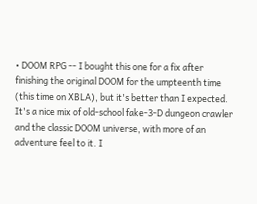• DOOM RPG -- I bought this one for a fix after finishing the original DOOM for the umpteenth time (this time on XBLA), but it's better than I expected. It's a nice mix of old-school fake-3-D dungeon crawler and the classic DOOM universe, with more of an adventure feel to it. I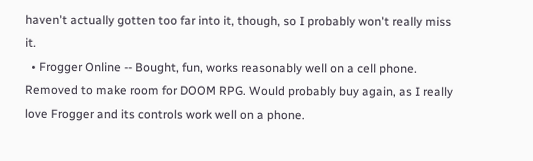haven't actually gotten too far into it, though, so I probably won't really miss it.
  • Frogger Online -- Bought, fun, works reasonably well on a cell phone. Removed to make room for DOOM RPG. Would probably buy again, as I really love Frogger and its controls work well on a phone.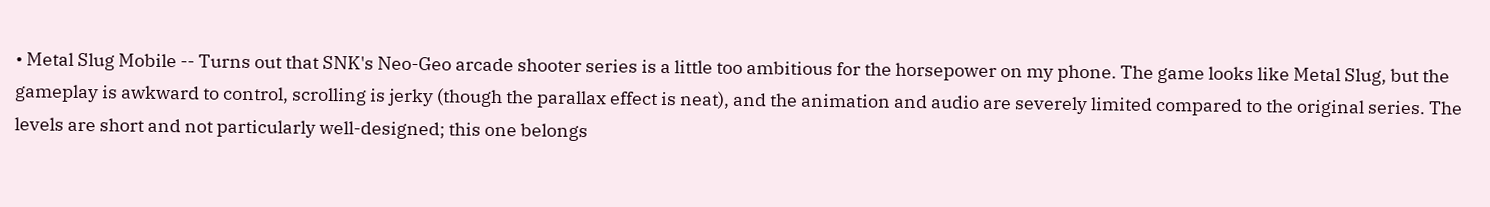• Metal Slug Mobile -- Turns out that SNK's Neo-Geo arcade shooter series is a little too ambitious for the horsepower on my phone. The game looks like Metal Slug, but the gameplay is awkward to control, scrolling is jerky (though the parallax effect is neat), and the animation and audio are severely limited compared to the original series. The levels are short and not particularly well-designed; this one belongs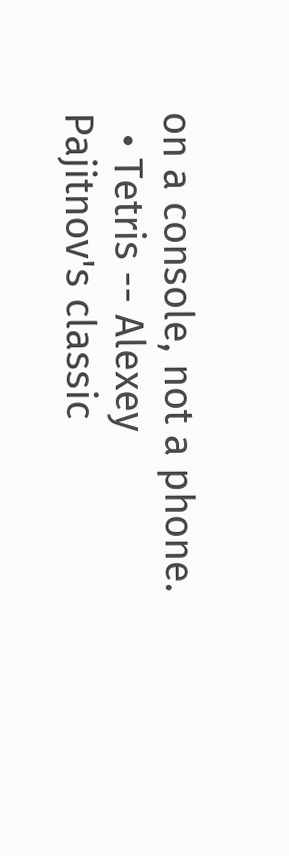on a console, not a phone.
  • Tetris -- Alexey Pajitnov's classic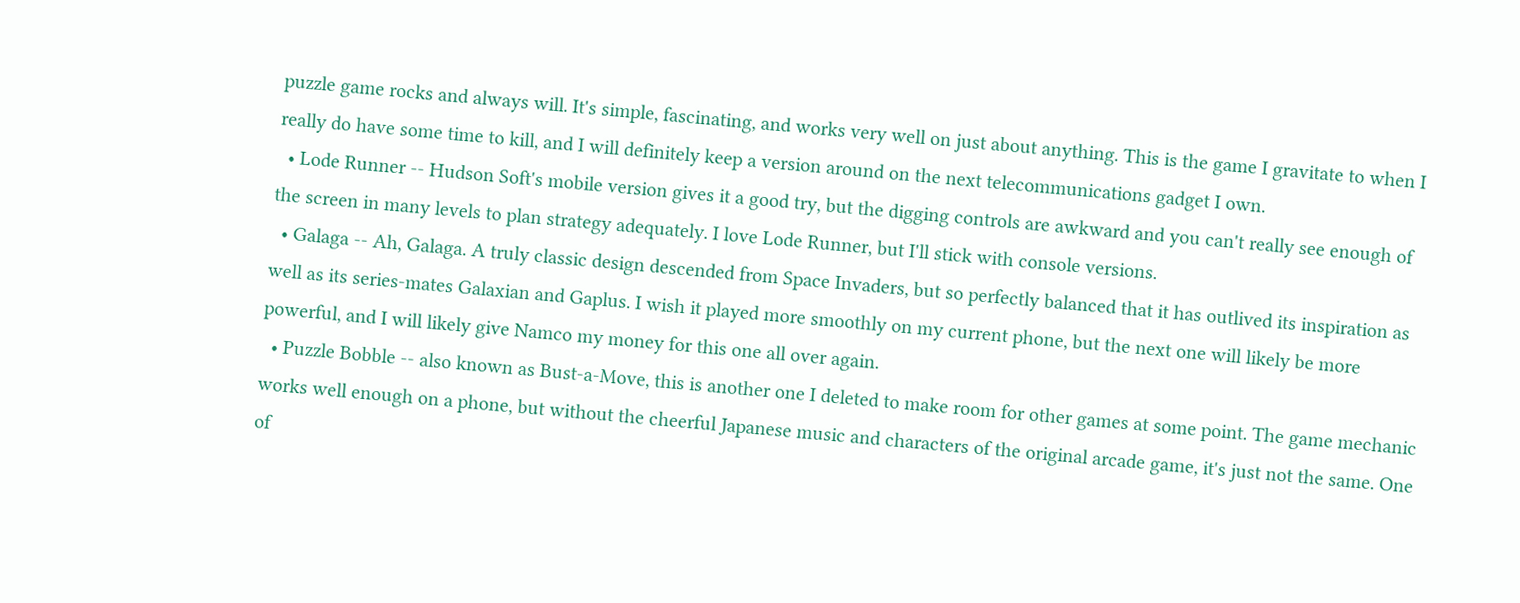puzzle game rocks and always will. It's simple, fascinating, and works very well on just about anything. This is the game I gravitate to when I really do have some time to kill, and I will definitely keep a version around on the next telecommunications gadget I own.
  • Lode Runner -- Hudson Soft's mobile version gives it a good try, but the digging controls are awkward and you can't really see enough of the screen in many levels to plan strategy adequately. I love Lode Runner, but I'll stick with console versions.
  • Galaga -- Ah, Galaga. A truly classic design descended from Space Invaders, but so perfectly balanced that it has outlived its inspiration as well as its series-mates Galaxian and Gaplus. I wish it played more smoothly on my current phone, but the next one will likely be more powerful, and I will likely give Namco my money for this one all over again.
  • Puzzle Bobble -- also known as Bust-a-Move, this is another one I deleted to make room for other games at some point. The game mechanic works well enough on a phone, but without the cheerful Japanese music and characters of the original arcade game, it's just not the same. One of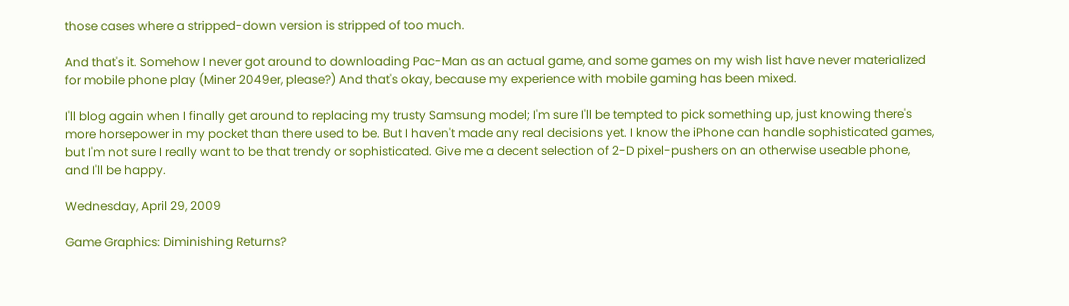those cases where a stripped-down version is stripped of too much.

And that's it. Somehow I never got around to downloading Pac-Man as an actual game, and some games on my wish list have never materialized for mobile phone play (Miner 2049er, please?) And that's okay, because my experience with mobile gaming has been mixed.

I'll blog again when I finally get around to replacing my trusty Samsung model; I'm sure I'll be tempted to pick something up, just knowing there's more horsepower in my pocket than there used to be. But I haven't made any real decisions yet. I know the iPhone can handle sophisticated games, but I'm not sure I really want to be that trendy or sophisticated. Give me a decent selection of 2-D pixel-pushers on an otherwise useable phone, and I'll be happy.

Wednesday, April 29, 2009

Game Graphics: Diminishing Returns?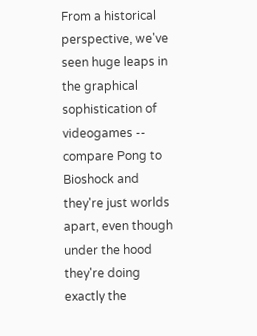From a historical perspective, we've seen huge leaps in the graphical sophistication of videogames -- compare Pong to Bioshock and they're just worlds apart, even though under the hood they're doing exactly the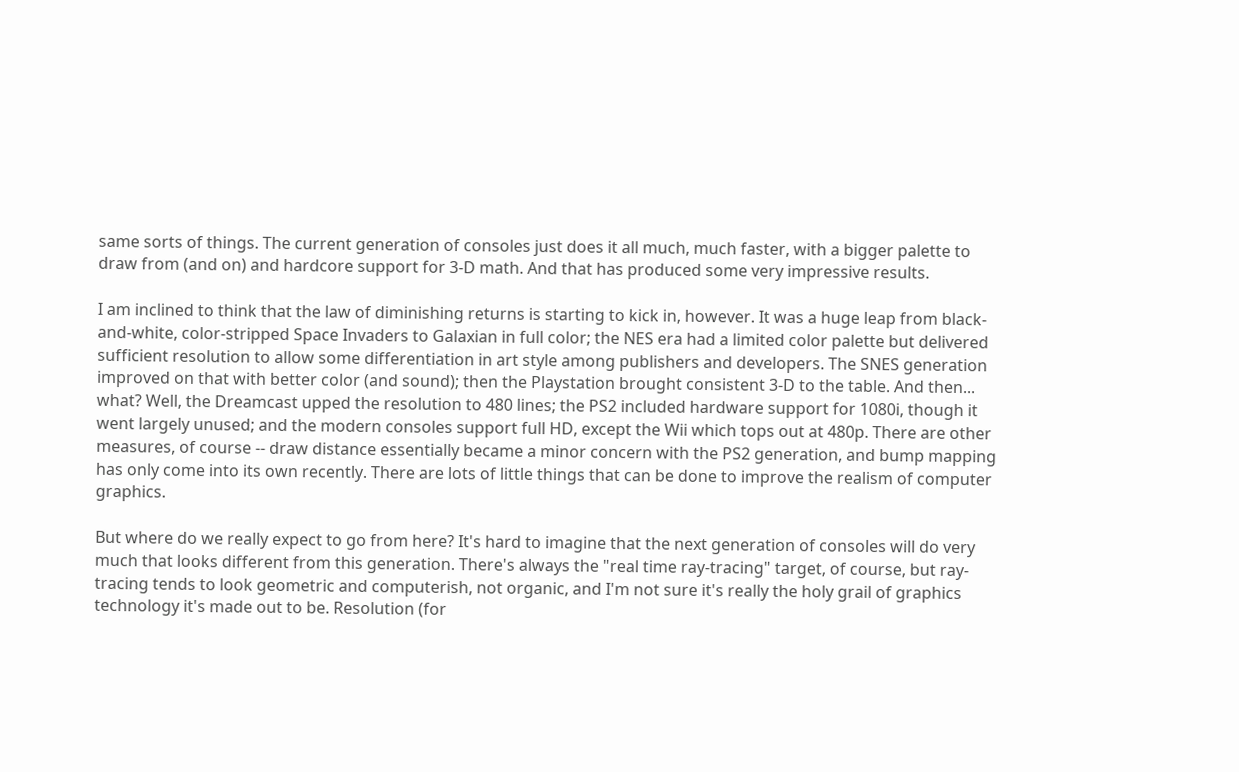same sorts of things. The current generation of consoles just does it all much, much faster, with a bigger palette to draw from (and on) and hardcore support for 3-D math. And that has produced some very impressive results.

I am inclined to think that the law of diminishing returns is starting to kick in, however. It was a huge leap from black-and-white, color-stripped Space Invaders to Galaxian in full color; the NES era had a limited color palette but delivered sufficient resolution to allow some differentiation in art style among publishers and developers. The SNES generation improved on that with better color (and sound); then the Playstation brought consistent 3-D to the table. And then... what? Well, the Dreamcast upped the resolution to 480 lines; the PS2 included hardware support for 1080i, though it went largely unused; and the modern consoles support full HD, except the Wii which tops out at 480p. There are other measures, of course -- draw distance essentially became a minor concern with the PS2 generation, and bump mapping has only come into its own recently. There are lots of little things that can be done to improve the realism of computer graphics.

But where do we really expect to go from here? It's hard to imagine that the next generation of consoles will do very much that looks different from this generation. There's always the "real time ray-tracing" target, of course, but ray-tracing tends to look geometric and computerish, not organic, and I'm not sure it's really the holy grail of graphics technology it's made out to be. Resolution (for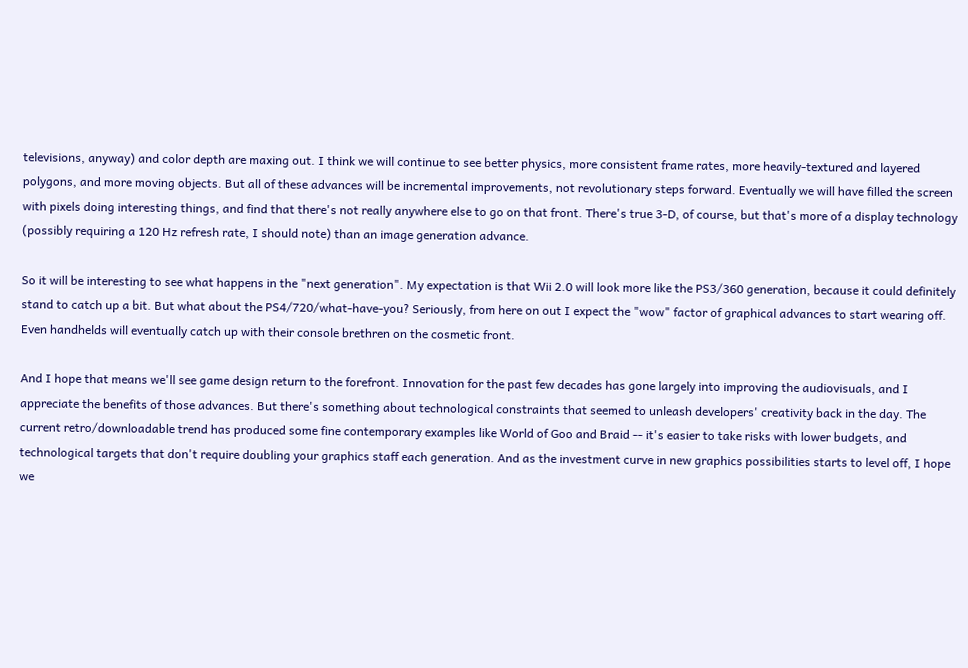televisions, anyway) and color depth are maxing out. I think we will continue to see better physics, more consistent frame rates, more heavily-textured and layered polygons, and more moving objects. But all of these advances will be incremental improvements, not revolutionary steps forward. Eventually we will have filled the screen with pixels doing interesting things, and find that there's not really anywhere else to go on that front. There's true 3-D, of course, but that's more of a display technology (possibly requiring a 120 Hz refresh rate, I should note) than an image generation advance.

So it will be interesting to see what happens in the "next generation". My expectation is that Wii 2.0 will look more like the PS3/360 generation, because it could definitely stand to catch up a bit. But what about the PS4/720/what-have-you? Seriously, from here on out I expect the "wow" factor of graphical advances to start wearing off. Even handhelds will eventually catch up with their console brethren on the cosmetic front.

And I hope that means we'll see game design return to the forefront. Innovation for the past few decades has gone largely into improving the audiovisuals, and I appreciate the benefits of those advances. But there's something about technological constraints that seemed to unleash developers' creativity back in the day. The current retro/downloadable trend has produced some fine contemporary examples like World of Goo and Braid -- it's easier to take risks with lower budgets, and technological targets that don't require doubling your graphics staff each generation. And as the investment curve in new graphics possibilities starts to level off, I hope we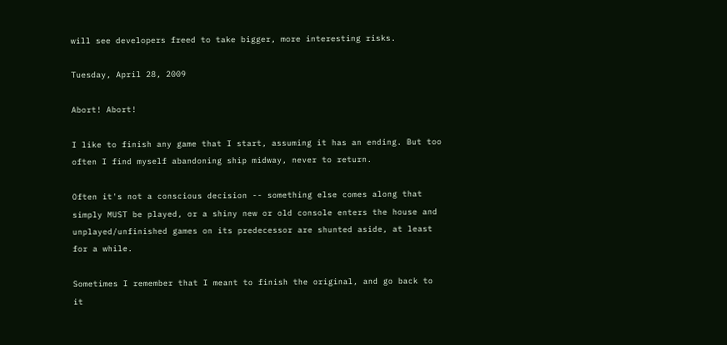will see developers freed to take bigger, more interesting risks.

Tuesday, April 28, 2009

Abort! Abort!

I like to finish any game that I start, assuming it has an ending. But too often I find myself abandoning ship midway, never to return.

Often it's not a conscious decision -- something else comes along that simply MUST be played, or a shiny new or old console enters the house and unplayed/unfinished games on its predecessor are shunted aside, at least for a while.

Sometimes I remember that I meant to finish the original, and go back to it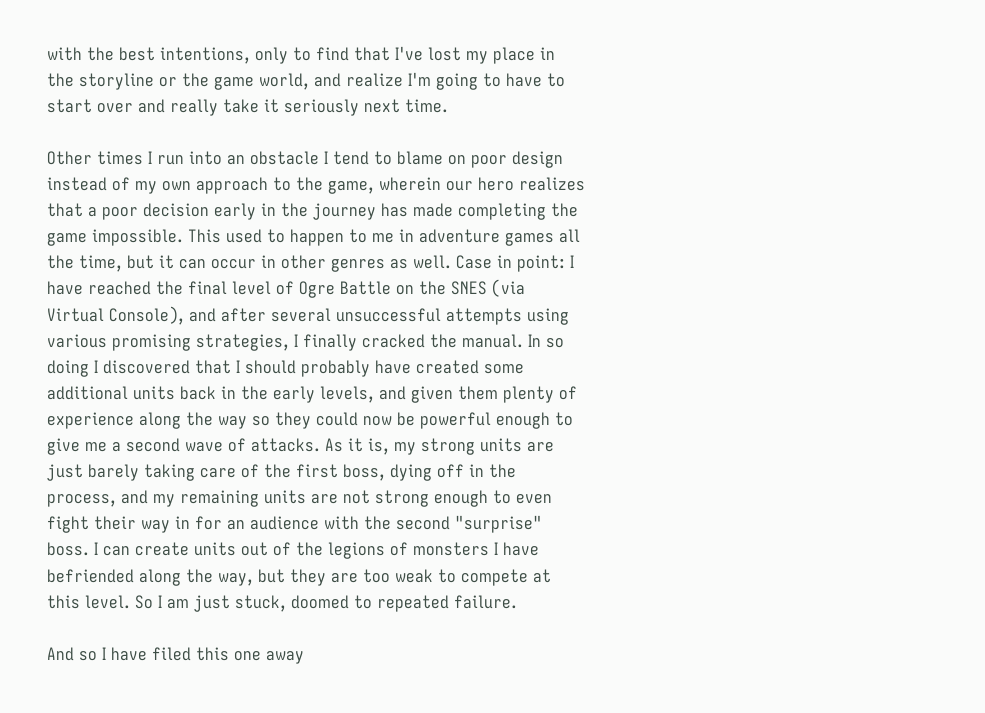with the best intentions, only to find that I've lost my place in the storyline or the game world, and realize I'm going to have to start over and really take it seriously next time.

Other times I run into an obstacle I tend to blame on poor design instead of my own approach to the game, wherein our hero realizes that a poor decision early in the journey has made completing the game impossible. This used to happen to me in adventure games all the time, but it can occur in other genres as well. Case in point: I have reached the final level of Ogre Battle on the SNES (via Virtual Console), and after several unsuccessful attempts using various promising strategies, I finally cracked the manual. In so doing I discovered that I should probably have created some additional units back in the early levels, and given them plenty of experience along the way so they could now be powerful enough to give me a second wave of attacks. As it is, my strong units are just barely taking care of the first boss, dying off in the process, and my remaining units are not strong enough to even fight their way in for an audience with the second "surprise" boss. I can create units out of the legions of monsters I have befriended along the way, but they are too weak to compete at this level. So I am just stuck, doomed to repeated failure.

And so I have filed this one away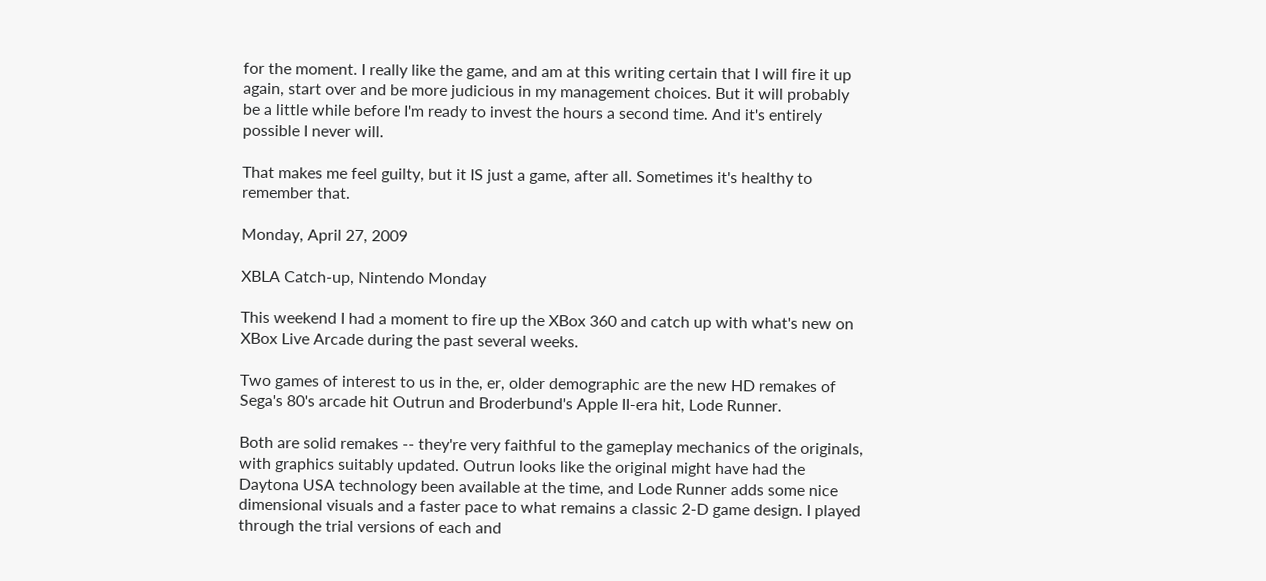for the moment. I really like the game, and am at this writing certain that I will fire it up again, start over and be more judicious in my management choices. But it will probably be a little while before I'm ready to invest the hours a second time. And it's entirely possible I never will.

That makes me feel guilty, but it IS just a game, after all. Sometimes it's healthy to remember that.

Monday, April 27, 2009

XBLA Catch-up, Nintendo Monday

This weekend I had a moment to fire up the XBox 360 and catch up with what's new on XBox Live Arcade during the past several weeks.

Two games of interest to us in the, er, older demographic are the new HD remakes of Sega's 80's arcade hit Outrun and Broderbund's Apple II-era hit, Lode Runner.

Both are solid remakes -- they're very faithful to the gameplay mechanics of the originals, with graphics suitably updated. Outrun looks like the original might have had the Daytona USA technology been available at the time, and Lode Runner adds some nice dimensional visuals and a faster pace to what remains a classic 2-D game design. I played through the trial versions of each and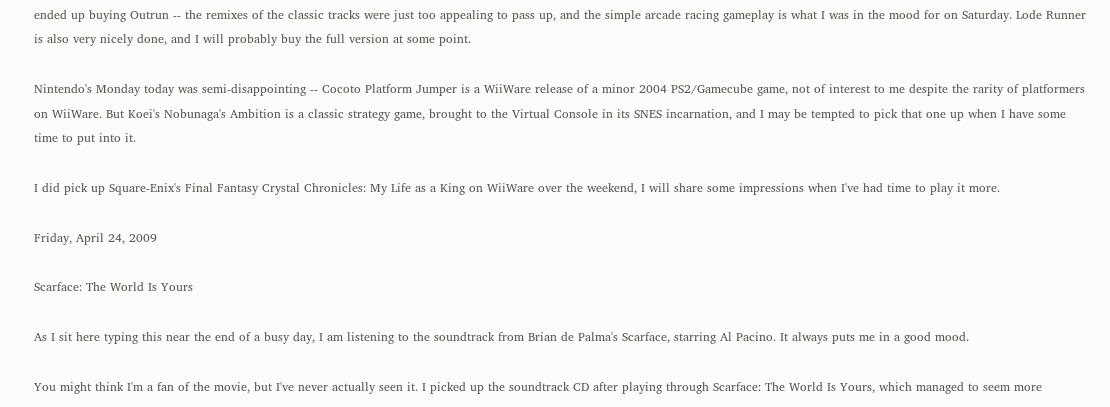ended up buying Outrun -- the remixes of the classic tracks were just too appealing to pass up, and the simple arcade racing gameplay is what I was in the mood for on Saturday. Lode Runner is also very nicely done, and I will probably buy the full version at some point.

Nintendo's Monday today was semi-disappointing -- Cocoto Platform Jumper is a WiiWare release of a minor 2004 PS2/Gamecube game, not of interest to me despite the rarity of platformers on WiiWare. But Koei's Nobunaga's Ambition is a classic strategy game, brought to the Virtual Console in its SNES incarnation, and I may be tempted to pick that one up when I have some time to put into it.

I did pick up Square-Enix's Final Fantasy Crystal Chronicles: My Life as a King on WiiWare over the weekend, I will share some impressions when I've had time to play it more.

Friday, April 24, 2009

Scarface: The World Is Yours

As I sit here typing this near the end of a busy day, I am listening to the soundtrack from Brian de Palma's Scarface, starring Al Pacino. It always puts me in a good mood.

You might think I'm a fan of the movie, but I've never actually seen it. I picked up the soundtrack CD after playing through Scarface: The World Is Yours, which managed to seem more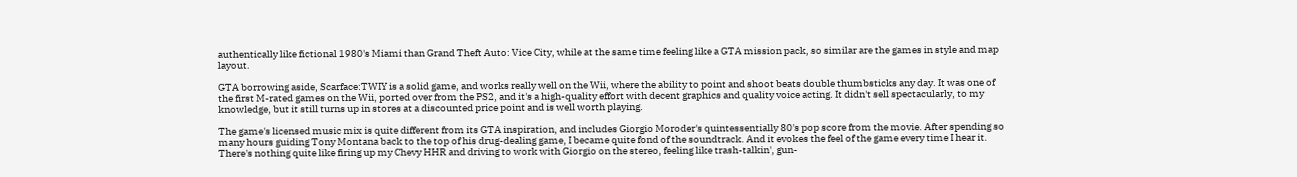authentically like fictional 1980's Miami than Grand Theft Auto: Vice City, while at the same time feeling like a GTA mission pack, so similar are the games in style and map layout.

GTA borrowing aside, Scarface:TWIY is a solid game, and works really well on the Wii, where the ability to point and shoot beats double thumbsticks any day. It was one of the first M-rated games on the Wii, ported over from the PS2, and it's a high-quality effort with decent graphics and quality voice acting. It didn't sell spectacularly, to my knowledge, but it still turns up in stores at a discounted price point and is well worth playing.

The game's licensed music mix is quite different from its GTA inspiration, and includes Giorgio Moroder's quintessentially 80's pop score from the movie. After spending so many hours guiding Tony Montana back to the top of his drug-dealing game, I became quite fond of the soundtrack. And it evokes the feel of the game every time I hear it. There's nothing quite like firing up my Chevy HHR and driving to work with Giorgio on the stereo, feeling like trash-talkin', gun-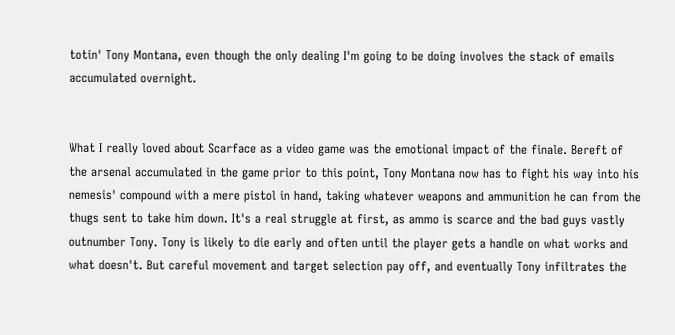totin' Tony Montana, even though the only dealing I'm going to be doing involves the stack of emails accumulated overnight.


What I really loved about Scarface as a video game was the emotional impact of the finale. Bereft of the arsenal accumulated in the game prior to this point, Tony Montana now has to fight his way into his nemesis' compound with a mere pistol in hand, taking whatever weapons and ammunition he can from the thugs sent to take him down. It's a real struggle at first, as ammo is scarce and the bad guys vastly outnumber Tony. Tony is likely to die early and often until the player gets a handle on what works and what doesn't. But careful movement and target selection pay off, and eventually Tony infiltrates the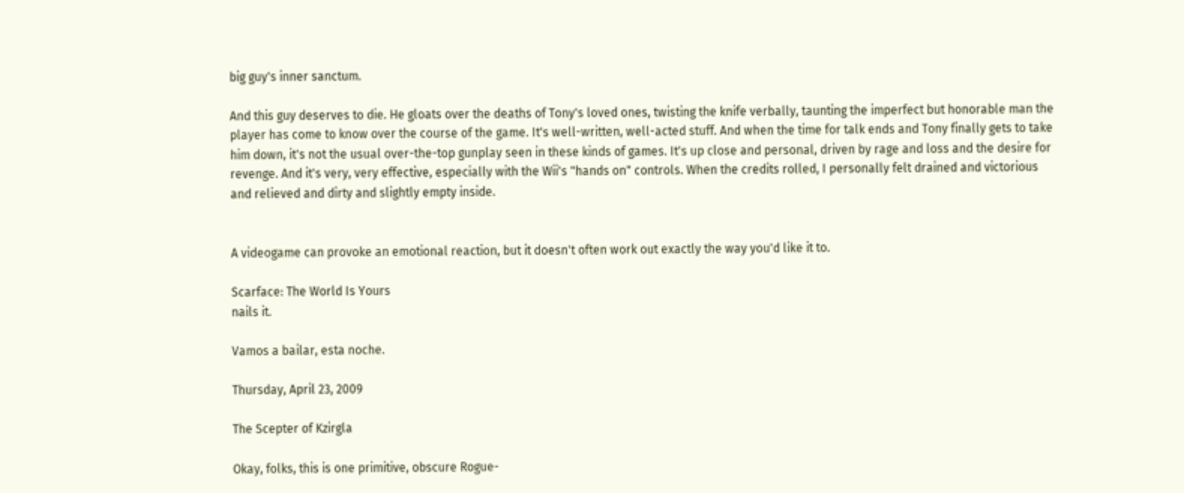big guy's inner sanctum.

And this guy deserves to die. He gloats over the deaths of Tony's loved ones, twisting the knife verbally, taunting the imperfect but honorable man the player has come to know over the course of the game. It's well-written, well-acted stuff. And when the time for talk ends and Tony finally gets to take him down, it's not the usual over-the-top gunplay seen in these kinds of games. It's up close and personal, driven by rage and loss and the desire for revenge. And it's very, very effective, especially with the Wii's "hands on" controls. When the credits rolled, I personally felt drained and victorious and relieved and dirty and slightly empty inside.


A videogame can provoke an emotional reaction, but it doesn't often work out exactly the way you'd like it to.

Scarface: The World Is Yours
nails it.

Vamos a bailar, esta noche.

Thursday, April 23, 2009

The Scepter of Kzirgla

Okay, folks, this is one primitive, obscure Rogue-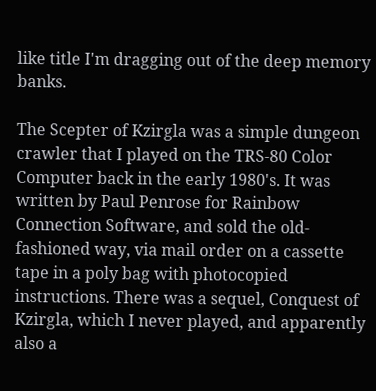like title I'm dragging out of the deep memory banks.

The Scepter of Kzirgla was a simple dungeon crawler that I played on the TRS-80 Color Computer back in the early 1980's. It was written by Paul Penrose for Rainbow Connection Software, and sold the old-fashioned way, via mail order on a cassette tape in a poly bag with photocopied instructions. There was a sequel, Conquest of Kzirgla, which I never played, and apparently also a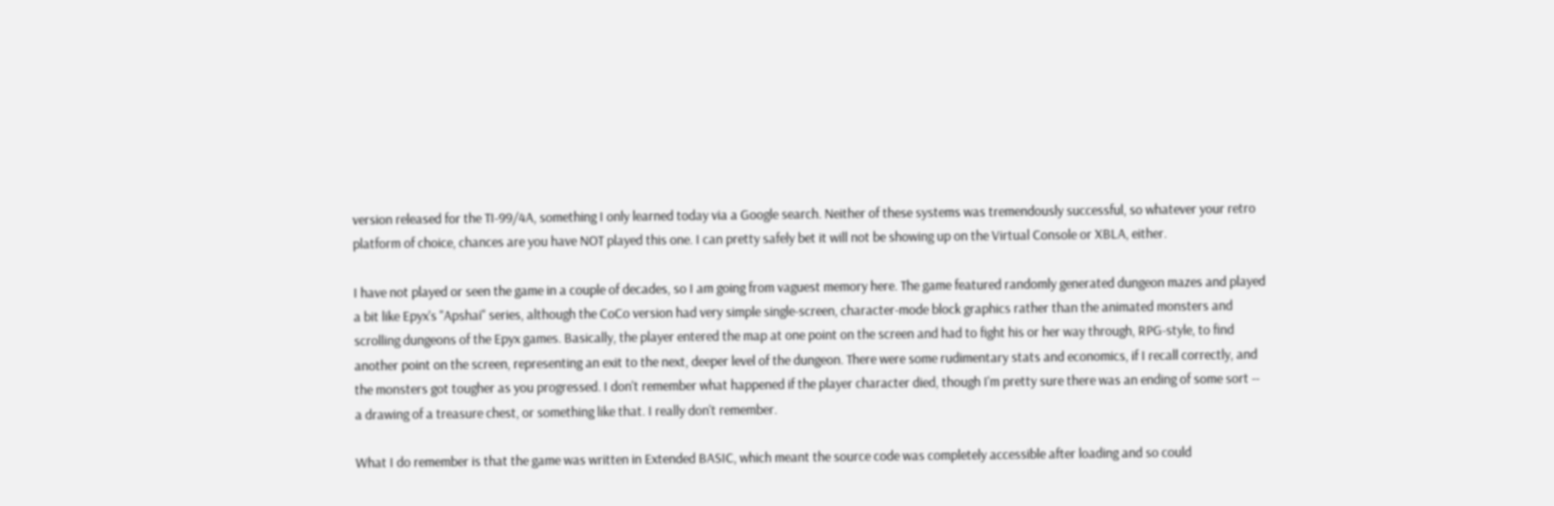version released for the TI-99/4A, something I only learned today via a Google search. Neither of these systems was tremendously successful, so whatever your retro platform of choice, chances are you have NOT played this one. I can pretty safely bet it will not be showing up on the Virtual Console or XBLA, either.

I have not played or seen the game in a couple of decades, so I am going from vaguest memory here. The game featured randomly generated dungeon mazes and played a bit like Epyx's "Apshai" series, although the CoCo version had very simple single-screen, character-mode block graphics rather than the animated monsters and scrolling dungeons of the Epyx games. Basically, the player entered the map at one point on the screen and had to fight his or her way through, RPG-style, to find another point on the screen, representing an exit to the next, deeper level of the dungeon. There were some rudimentary stats and economics, if I recall correctly, and the monsters got tougher as you progressed. I don't remember what happened if the player character died, though I'm pretty sure there was an ending of some sort -- a drawing of a treasure chest, or something like that. I really don't remember.

What I do remember is that the game was written in Extended BASIC, which meant the source code was completely accessible after loading and so could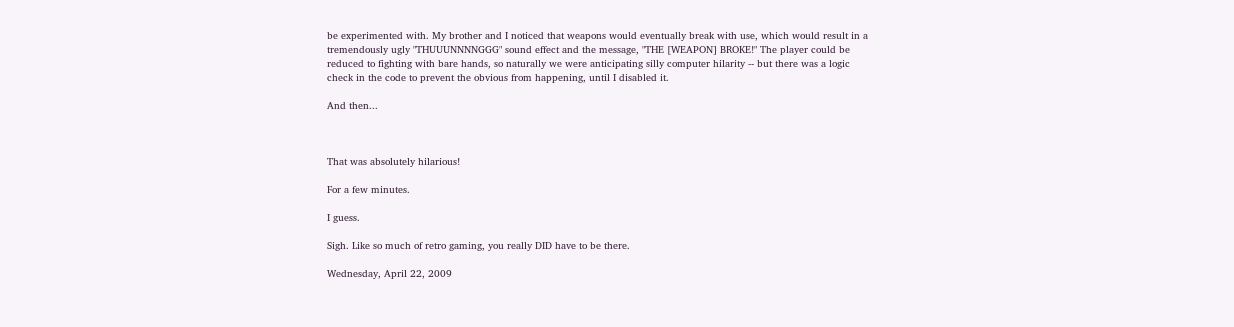be experimented with. My brother and I noticed that weapons would eventually break with use, which would result in a tremendously ugly "THUUUNNNNGGG" sound effect and the message, "THE [WEAPON] BROKE!" The player could be reduced to fighting with bare hands, so naturally we were anticipating silly computer hilarity -- but there was a logic check in the code to prevent the obvious from happening, until I disabled it.

And then...



That was absolutely hilarious!

For a few minutes.

I guess.

Sigh. Like so much of retro gaming, you really DID have to be there.

Wednesday, April 22, 2009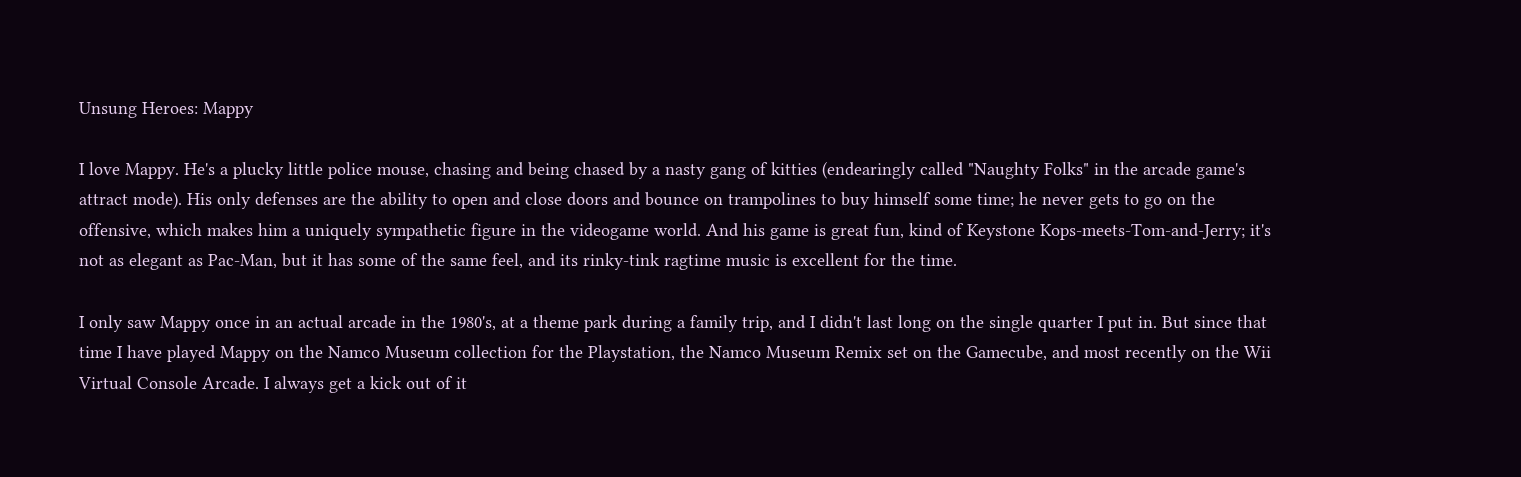Unsung Heroes: Mappy

I love Mappy. He's a plucky little police mouse, chasing and being chased by a nasty gang of kitties (endearingly called "Naughty Folks" in the arcade game's attract mode). His only defenses are the ability to open and close doors and bounce on trampolines to buy himself some time; he never gets to go on the offensive, which makes him a uniquely sympathetic figure in the videogame world. And his game is great fun, kind of Keystone Kops-meets-Tom-and-Jerry; it's not as elegant as Pac-Man, but it has some of the same feel, and its rinky-tink ragtime music is excellent for the time.

I only saw Mappy once in an actual arcade in the 1980's, at a theme park during a family trip, and I didn't last long on the single quarter I put in. But since that time I have played Mappy on the Namco Museum collection for the Playstation, the Namco Museum Remix set on the Gamecube, and most recently on the Wii Virtual Console Arcade. I always get a kick out of it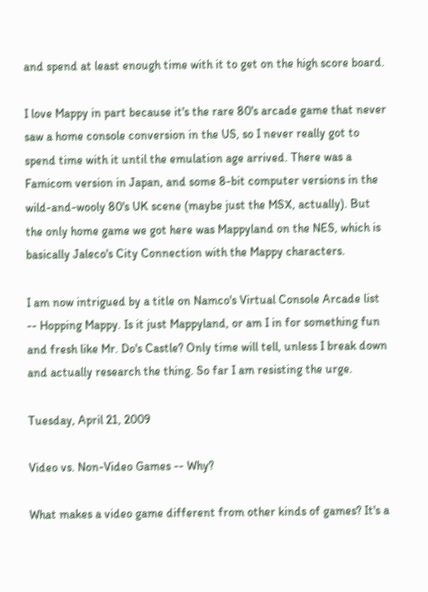and spend at least enough time with it to get on the high score board.

I love Mappy in part because it's the rare 80's arcade game that never saw a home console conversion in the US, so I never really got to spend time with it until the emulation age arrived. There was a Famicom version in Japan, and some 8-bit computer versions in the wild-and-wooly 80's UK scene (maybe just the MSX, actually). But the only home game we got here was Mappyland on the NES, which is basically Jaleco's City Connection with the Mappy characters.

I am now intrigued by a title on Namco's Virtual Console Arcade list -- Hopping Mappy. Is it just Mappyland, or am I in for something fun and fresh like Mr. Do's Castle? Only time will tell, unless I break down and actually research the thing. So far I am resisting the urge.

Tuesday, April 21, 2009

Video vs. Non-Video Games -- Why?

What makes a video game different from other kinds of games? It's a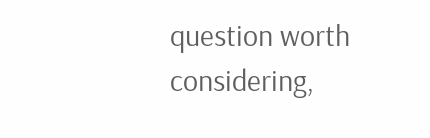question worth considering,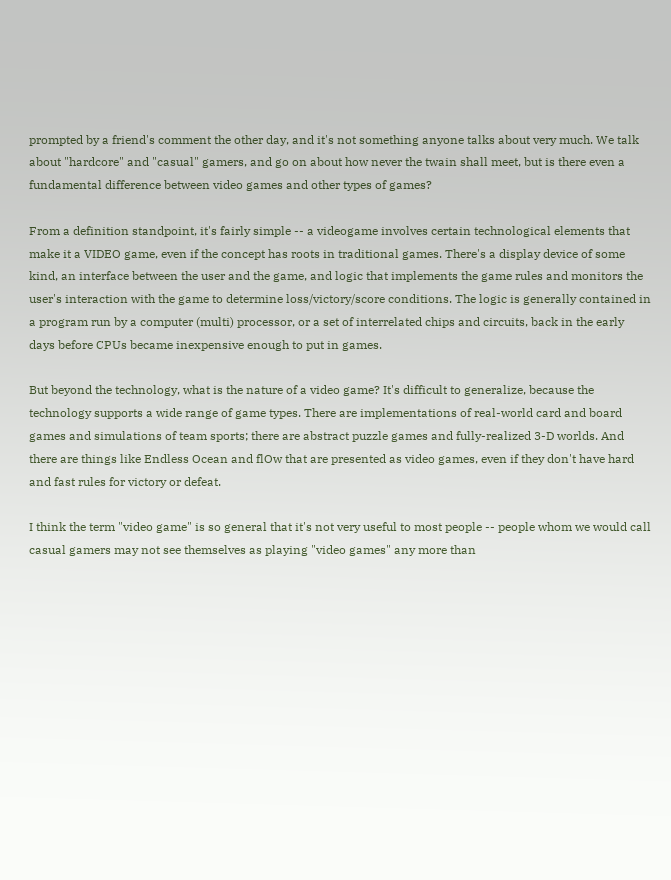prompted by a friend's comment the other day, and it's not something anyone talks about very much. We talk about "hardcore" and "casual" gamers, and go on about how never the twain shall meet, but is there even a fundamental difference between video games and other types of games?

From a definition standpoint, it's fairly simple -- a videogame involves certain technological elements that make it a VIDEO game, even if the concept has roots in traditional games. There's a display device of some kind, an interface between the user and the game, and logic that implements the game rules and monitors the user's interaction with the game to determine loss/victory/score conditions. The logic is generally contained in a program run by a computer (multi) processor, or a set of interrelated chips and circuits, back in the early days before CPUs became inexpensive enough to put in games.

But beyond the technology, what is the nature of a video game? It's difficult to generalize, because the technology supports a wide range of game types. There are implementations of real-world card and board games and simulations of team sports; there are abstract puzzle games and fully-realized 3-D worlds. And there are things like Endless Ocean and flOw that are presented as video games, even if they don't have hard and fast rules for victory or defeat.

I think the term "video game" is so general that it's not very useful to most people -- people whom we would call casual gamers may not see themselves as playing "video games" any more than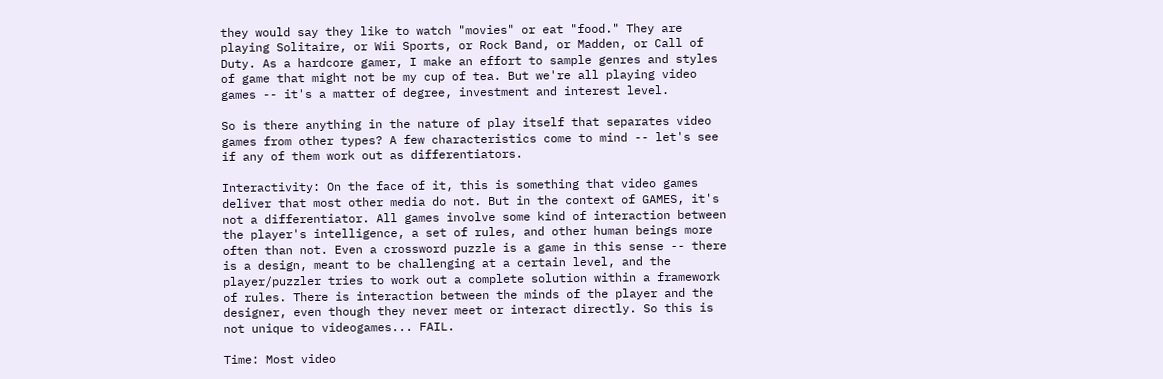they would say they like to watch "movies" or eat "food." They are playing Solitaire, or Wii Sports, or Rock Band, or Madden, or Call of Duty. As a hardcore gamer, I make an effort to sample genres and styles of game that might not be my cup of tea. But we're all playing video games -- it's a matter of degree, investment and interest level.

So is there anything in the nature of play itself that separates video games from other types? A few characteristics come to mind -- let's see if any of them work out as differentiators.

Interactivity: On the face of it, this is something that video games deliver that most other media do not. But in the context of GAMES, it's not a differentiator. All games involve some kind of interaction between the player's intelligence, a set of rules, and other human beings more often than not. Even a crossword puzzle is a game in this sense -- there is a design, meant to be challenging at a certain level, and the player/puzzler tries to work out a complete solution within a framework of rules. There is interaction between the minds of the player and the designer, even though they never meet or interact directly. So this is not unique to videogames... FAIL.

Time: Most video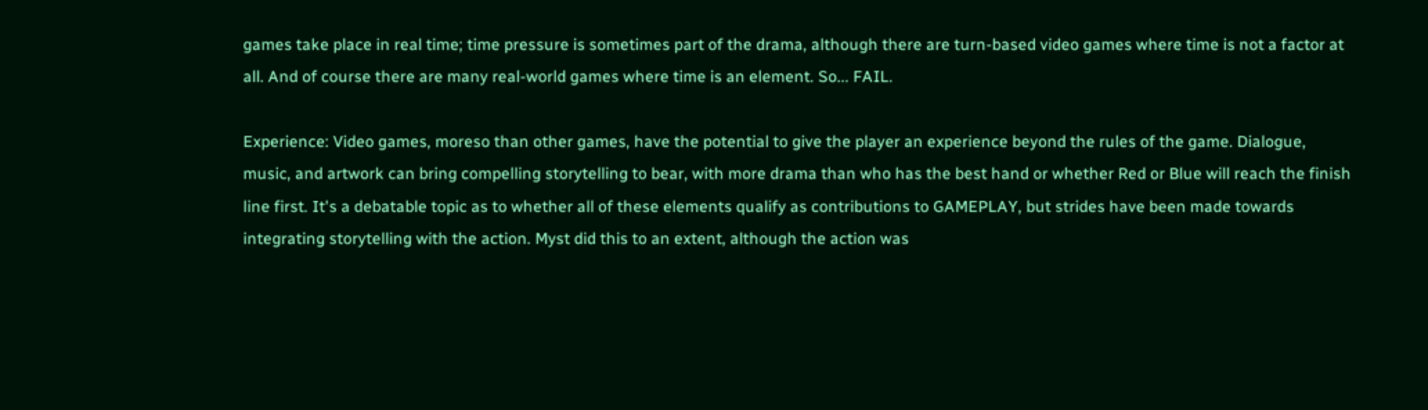games take place in real time; time pressure is sometimes part of the drama, although there are turn-based video games where time is not a factor at all. And of course there are many real-world games where time is an element. So... FAIL.

Experience: Video games, moreso than other games, have the potential to give the player an experience beyond the rules of the game. Dialogue, music, and artwork can bring compelling storytelling to bear, with more drama than who has the best hand or whether Red or Blue will reach the finish line first. It's a debatable topic as to whether all of these elements qualify as contributions to GAMEPLAY, but strides have been made towards integrating storytelling with the action. Myst did this to an extent, although the action was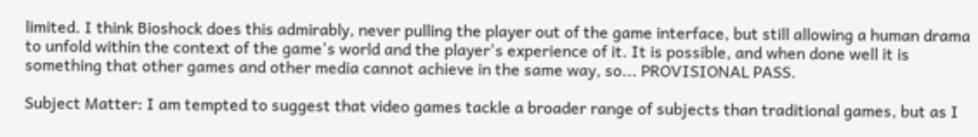limited. I think Bioshock does this admirably, never pulling the player out of the game interface, but still allowing a human drama to unfold within the context of the game's world and the player's experience of it. It is possible, and when done well it is something that other games and other media cannot achieve in the same way, so... PROVISIONAL PASS.

Subject Matter: I am tempted to suggest that video games tackle a broader range of subjects than traditional games, but as I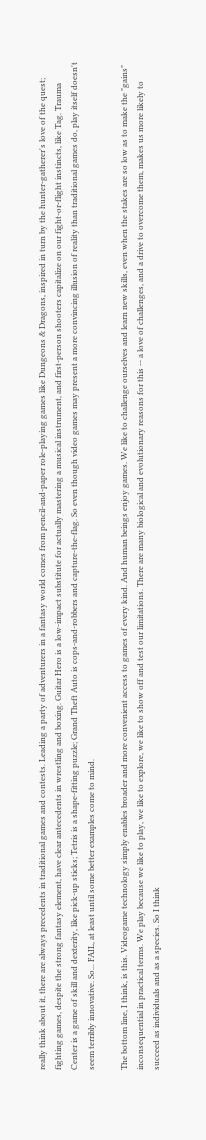really think about it, there are always precedents in traditional games and contests. Leading a party of adventurers in a fantasy world comes from pencil-and-paper role-playing games like Dungeons & Dragons, inspired in turn by the hunter-gatherer's love of the quest; fighting games, despite the strong fantasy element, have clear antecedents in wrestling and boxing. Guitar Hero is a low-impact substitute for actually mastering a musical instrument, and first-person shooters capitalize on our fight-or-flight instincts, like Tag. Trauma Center is a game of skill and dexterity, like pick-up sticks; Tetris is a shape-fitting puzzle; Grand Theft Auto is cops-and-robbers and capture-the-flag. So even though video games may present a more convincing illusion of reality than traditional games do, play itself doesn't seem terribly innovative. So... FAIL, at least until some better examples come to mind.

The bottom line, I think, is this. Videogame technology simply enables broader and more convenient access to games of every kind. And human beings enjoy games. We like to challenge ourselves and learn new skills, even when the stakes are so low as to make the "gains" inconsequential in practical terms. We play because we like to play, we like to explore, we like to show off and test our limitations. There are many biological and evolutionary reasons for this -- a love of challenges, and a drive to overcome them, makes us more likely to succeed as individuals and as a species. So I think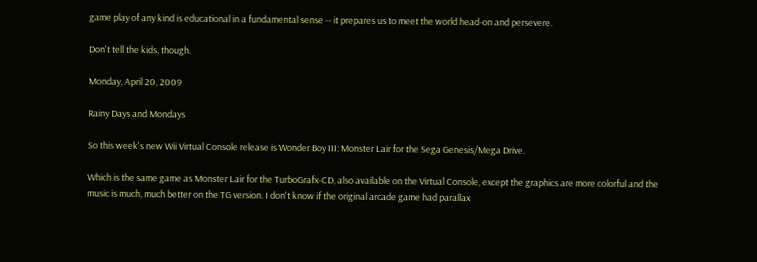game play of any kind is educational in a fundamental sense -- it prepares us to meet the world head-on and persevere.

Don't tell the kids, though.

Monday, April 20, 2009

Rainy Days and Mondays

So this week's new Wii Virtual Console release is Wonder Boy III: Monster Lair for the Sega Genesis/Mega Drive.

Which is the same game as Monster Lair for the TurboGrafx-CD, also available on the Virtual Console, except the graphics are more colorful and the music is much, much better on the TG version. I don't know if the original arcade game had parallax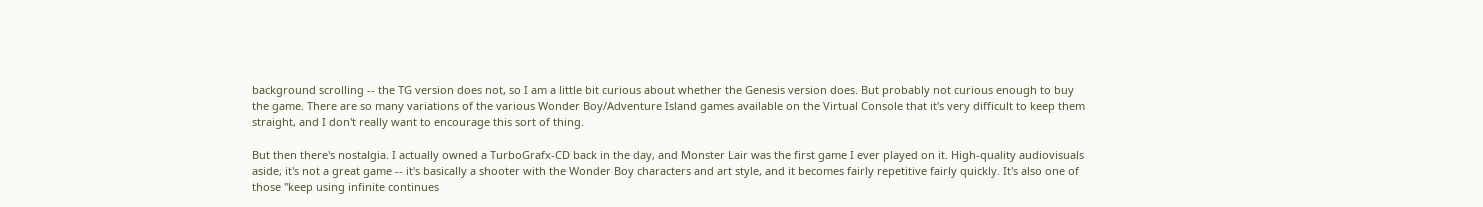background scrolling -- the TG version does not, so I am a little bit curious about whether the Genesis version does. But probably not curious enough to buy the game. There are so many variations of the various Wonder Boy/Adventure Island games available on the Virtual Console that it's very difficult to keep them straight, and I don't really want to encourage this sort of thing.

But then there's nostalgia. I actually owned a TurboGrafx-CD back in the day, and Monster Lair was the first game I ever played on it. High-quality audiovisuals aside, it's not a great game -- it's basically a shooter with the Wonder Boy characters and art style, and it becomes fairly repetitive fairly quickly. It's also one of those "keep using infinite continues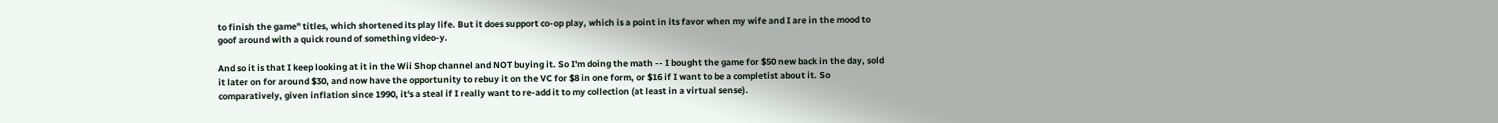to finish the game" titles, which shortened its play life. But it does support co-op play, which is a point in its favor when my wife and I are in the mood to goof around with a quick round of something video-y.

And so it is that I keep looking at it in the Wii Shop channel and NOT buying it. So I'm doing the math -- I bought the game for $50 new back in the day, sold it later on for around $30, and now have the opportunity to rebuy it on the VC for $8 in one form, or $16 if I want to be a completist about it. So comparatively, given inflation since 1990, it's a steal if I really want to re-add it to my collection (at least in a virtual sense).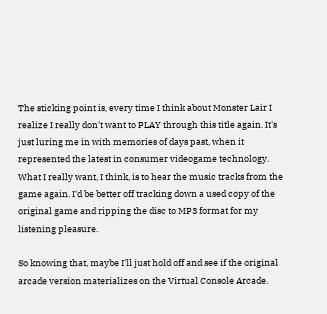The sticking point is, every time I think about Monster Lair I realize I really don't want to PLAY through this title again. It's just luring me in with memories of days past, when it represented the latest in consumer videogame technology. What I really want, I think, is to hear the music tracks from the game again. I'd be better off tracking down a used copy of the original game and ripping the disc to MP3 format for my listening pleasure.

So knowing that, maybe I'll just hold off and see if the original arcade version materializes on the Virtual Console Arcade.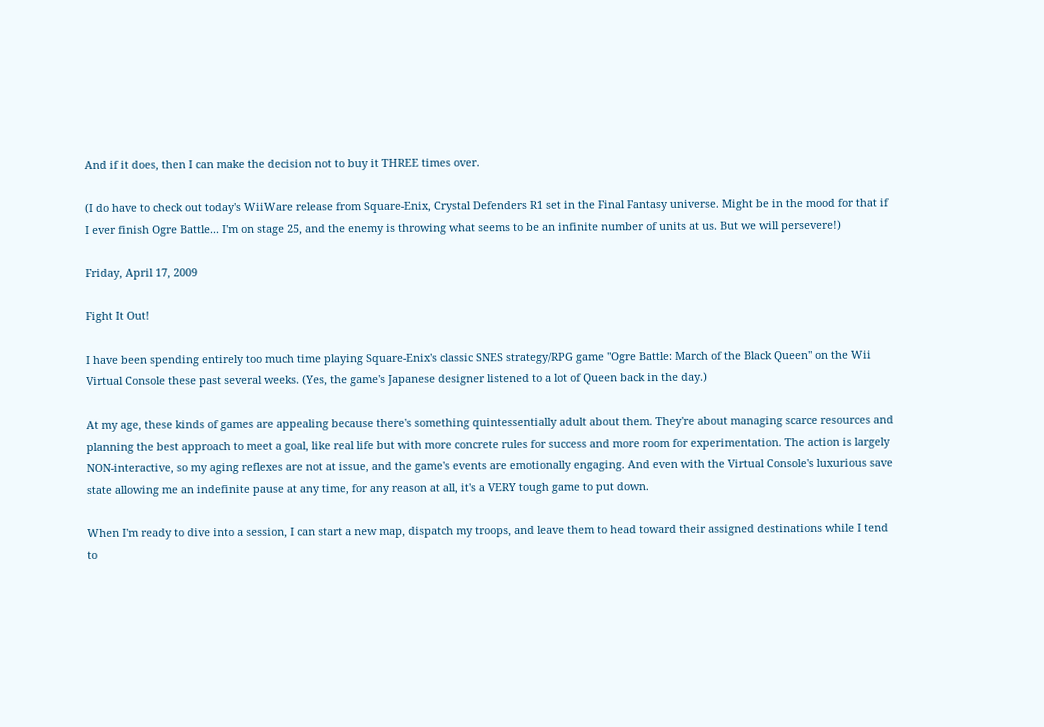And if it does, then I can make the decision not to buy it THREE times over.

(I do have to check out today's WiiWare release from Square-Enix, Crystal Defenders R1 set in the Final Fantasy universe. Might be in the mood for that if I ever finish Ogre Battle... I'm on stage 25, and the enemy is throwing what seems to be an infinite number of units at us. But we will persevere!)

Friday, April 17, 2009

Fight It Out!

I have been spending entirely too much time playing Square-Enix's classic SNES strategy/RPG game "Ogre Battle: March of the Black Queen" on the Wii Virtual Console these past several weeks. (Yes, the game's Japanese designer listened to a lot of Queen back in the day.)

At my age, these kinds of games are appealing because there's something quintessentially adult about them. They're about managing scarce resources and planning the best approach to meet a goal, like real life but with more concrete rules for success and more room for experimentation. The action is largely NON-interactive, so my aging reflexes are not at issue, and the game's events are emotionally engaging. And even with the Virtual Console's luxurious save state allowing me an indefinite pause at any time, for any reason at all, it's a VERY tough game to put down.

When I'm ready to dive into a session, I can start a new map, dispatch my troops, and leave them to head toward their assigned destinations while I tend to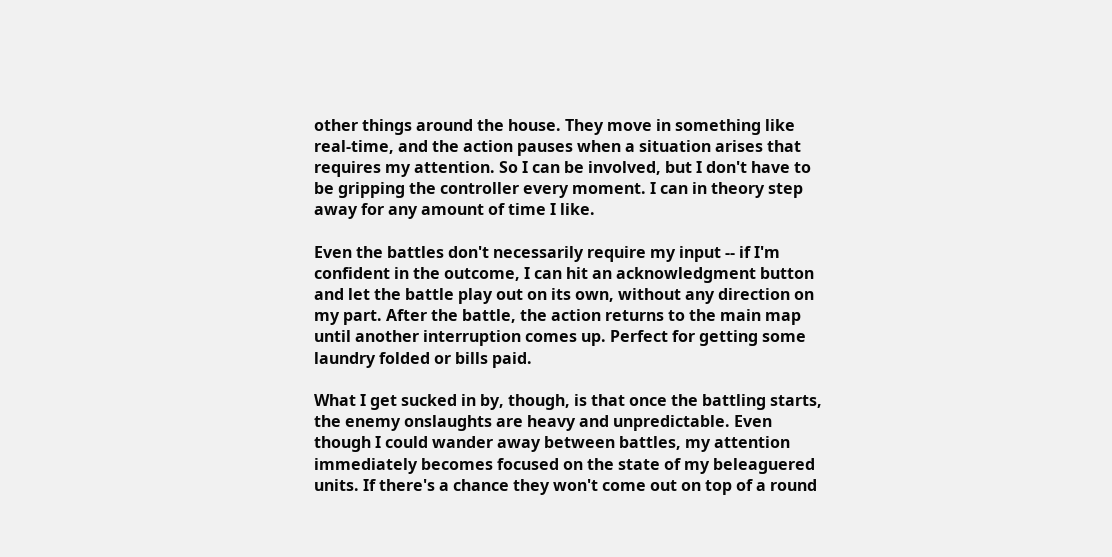other things around the house. They move in something like real-time, and the action pauses when a situation arises that requires my attention. So I can be involved, but I don't have to be gripping the controller every moment. I can in theory step away for any amount of time I like.

Even the battles don't necessarily require my input -- if I'm confident in the outcome, I can hit an acknowledgment button and let the battle play out on its own, without any direction on my part. After the battle, the action returns to the main map until another interruption comes up. Perfect for getting some laundry folded or bills paid.

What I get sucked in by, though, is that once the battling starts, the enemy onslaughts are heavy and unpredictable. Even though I could wander away between battles, my attention immediately becomes focused on the state of my beleaguered units. If there's a chance they won't come out on top of a round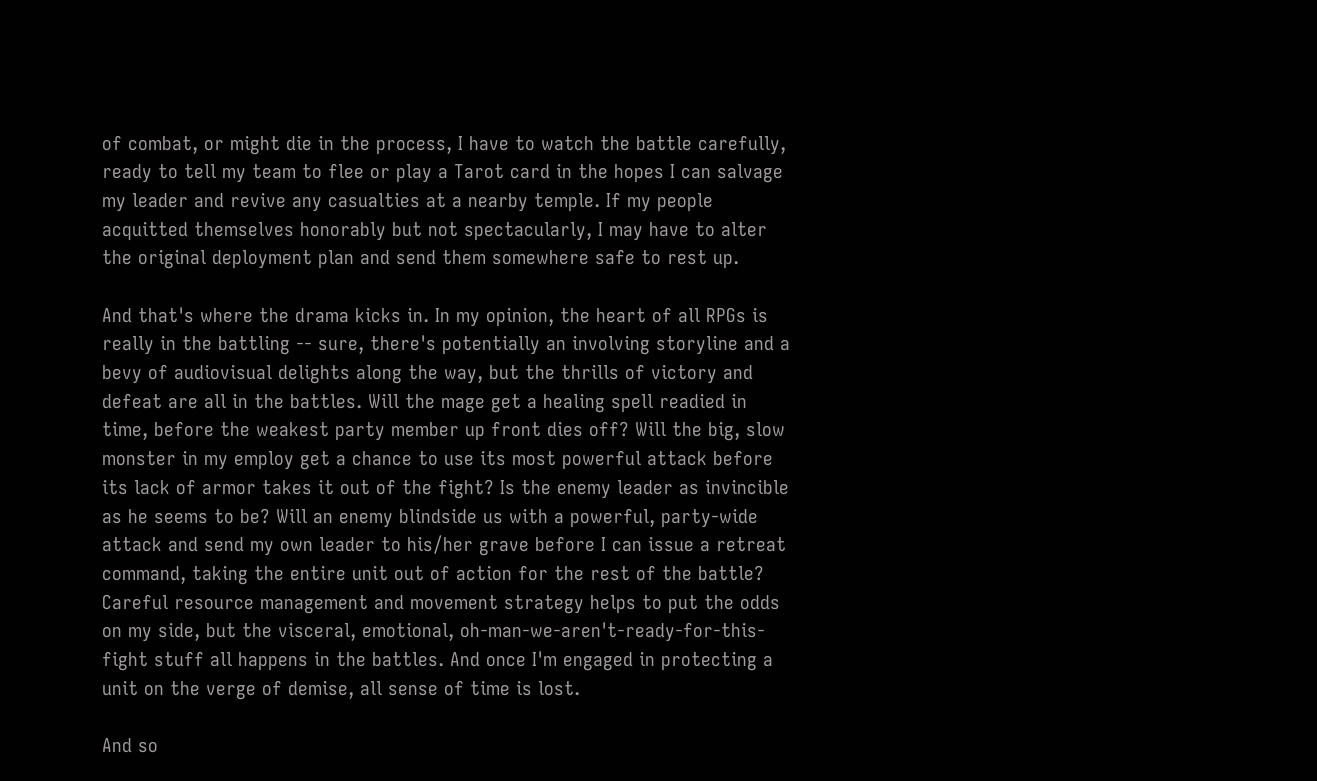of combat, or might die in the process, I have to watch the battle carefully, ready to tell my team to flee or play a Tarot card in the hopes I can salvage my leader and revive any casualties at a nearby temple. If my people acquitted themselves honorably but not spectacularly, I may have to alter the original deployment plan and send them somewhere safe to rest up.

And that's where the drama kicks in. In my opinion, the heart of all RPGs is really in the battling -- sure, there's potentially an involving storyline and a bevy of audiovisual delights along the way, but the thrills of victory and defeat are all in the battles. Will the mage get a healing spell readied in time, before the weakest party member up front dies off? Will the big, slow monster in my employ get a chance to use its most powerful attack before its lack of armor takes it out of the fight? Is the enemy leader as invincible as he seems to be? Will an enemy blindside us with a powerful, party-wide attack and send my own leader to his/her grave before I can issue a retreat command, taking the entire unit out of action for the rest of the battle? Careful resource management and movement strategy helps to put the odds on my side, but the visceral, emotional, oh-man-we-aren't-ready-for-this-fight stuff all happens in the battles. And once I'm engaged in protecting a unit on the verge of demise, all sense of time is lost.

And so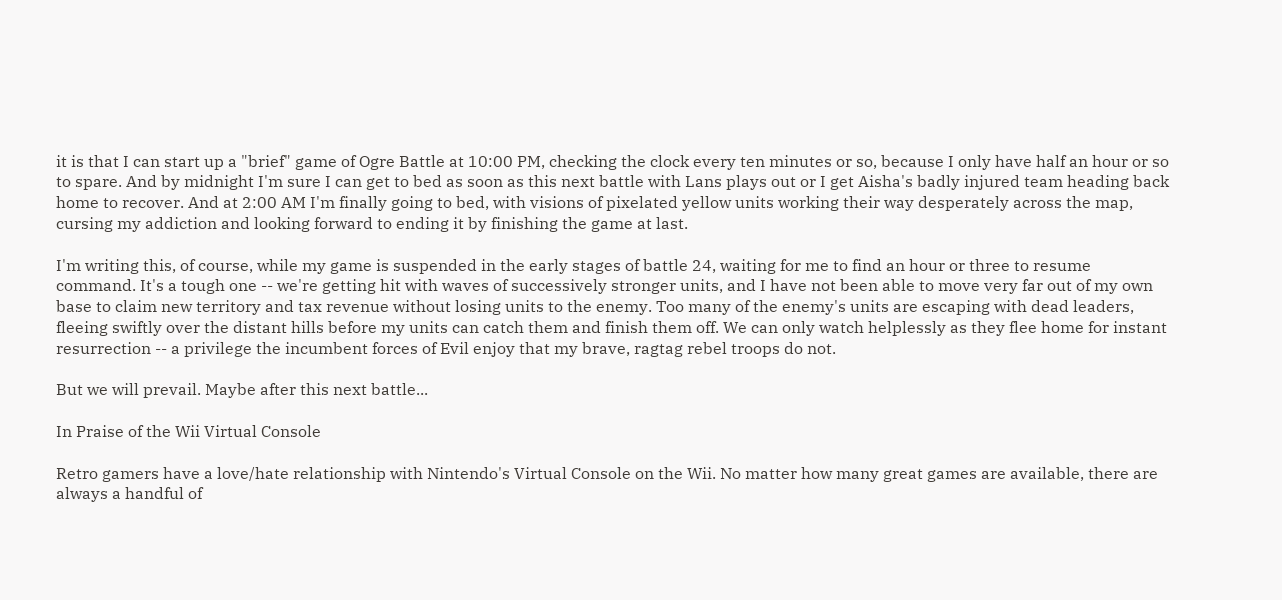it is that I can start up a "brief" game of Ogre Battle at 10:00 PM, checking the clock every ten minutes or so, because I only have half an hour or so to spare. And by midnight I'm sure I can get to bed as soon as this next battle with Lans plays out or I get Aisha's badly injured team heading back home to recover. And at 2:00 AM I'm finally going to bed, with visions of pixelated yellow units working their way desperately across the map, cursing my addiction and looking forward to ending it by finishing the game at last.

I'm writing this, of course, while my game is suspended in the early stages of battle 24, waiting for me to find an hour or three to resume command. It's a tough one -- we're getting hit with waves of successively stronger units, and I have not been able to move very far out of my own base to claim new territory and tax revenue without losing units to the enemy. Too many of the enemy's units are escaping with dead leaders, fleeing swiftly over the distant hills before my units can catch them and finish them off. We can only watch helplessly as they flee home for instant resurrection -- a privilege the incumbent forces of Evil enjoy that my brave, ragtag rebel troops do not.

But we will prevail. Maybe after this next battle...

In Praise of the Wii Virtual Console

Retro gamers have a love/hate relationship with Nintendo's Virtual Console on the Wii. No matter how many great games are available, there are always a handful of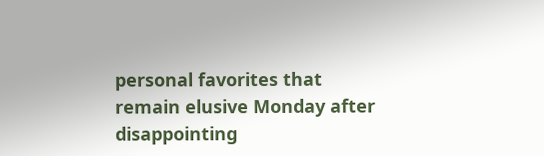personal favorites that remain elusive Monday after disappointing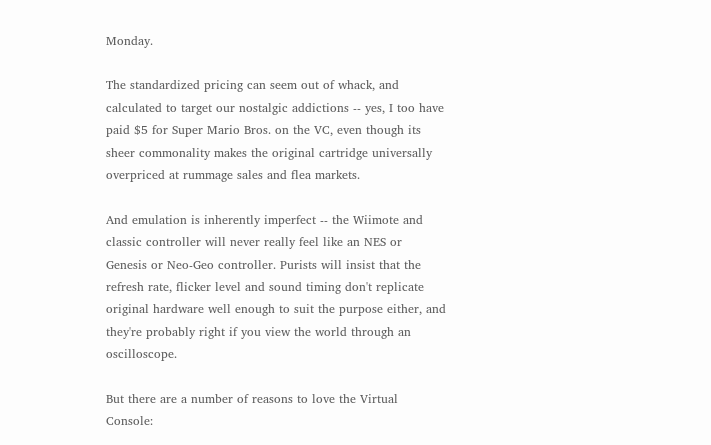Monday.

The standardized pricing can seem out of whack, and calculated to target our nostalgic addictions -- yes, I too have paid $5 for Super Mario Bros. on the VC, even though its sheer commonality makes the original cartridge universally overpriced at rummage sales and flea markets.

And emulation is inherently imperfect -- the Wiimote and classic controller will never really feel like an NES or Genesis or Neo-Geo controller. Purists will insist that the refresh rate, flicker level and sound timing don't replicate original hardware well enough to suit the purpose either, and they're probably right if you view the world through an oscilloscope.

But there are a number of reasons to love the Virtual Console: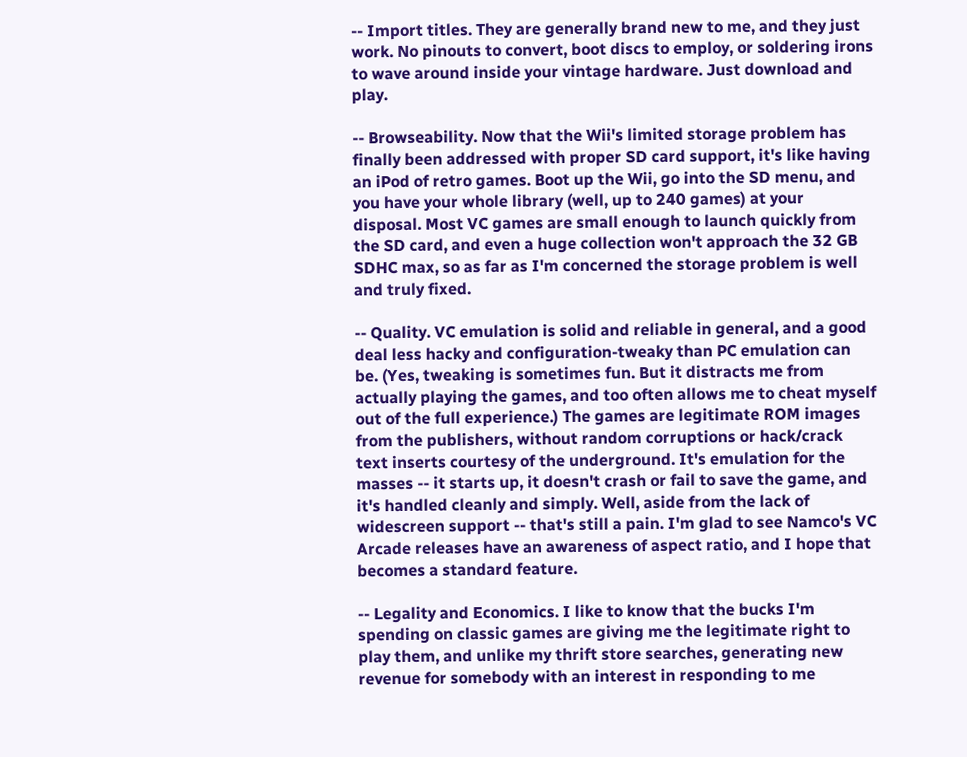-- Import titles. They are generally brand new to me, and they just work. No pinouts to convert, boot discs to employ, or soldering irons to wave around inside your vintage hardware. Just download and play.

-- Browseability. Now that the Wii's limited storage problem has finally been addressed with proper SD card support, it's like having an iPod of retro games. Boot up the Wii, go into the SD menu, and you have your whole library (well, up to 240 games) at your disposal. Most VC games are small enough to launch quickly from the SD card, and even a huge collection won't approach the 32 GB SDHC max, so as far as I'm concerned the storage problem is well and truly fixed.

-- Quality. VC emulation is solid and reliable in general, and a good deal less hacky and configuration-tweaky than PC emulation can be. (Yes, tweaking is sometimes fun. But it distracts me from actually playing the games, and too often allows me to cheat myself out of the full experience.) The games are legitimate ROM images from the publishers, without random corruptions or hack/crack text inserts courtesy of the underground. It's emulation for the masses -- it starts up, it doesn't crash or fail to save the game, and it's handled cleanly and simply. Well, aside from the lack of widescreen support -- that's still a pain. I'm glad to see Namco's VC Arcade releases have an awareness of aspect ratio, and I hope that becomes a standard feature.

-- Legality and Economics. I like to know that the bucks I'm spending on classic games are giving me the legitimate right to play them, and unlike my thrift store searches, generating new revenue for somebody with an interest in responding to me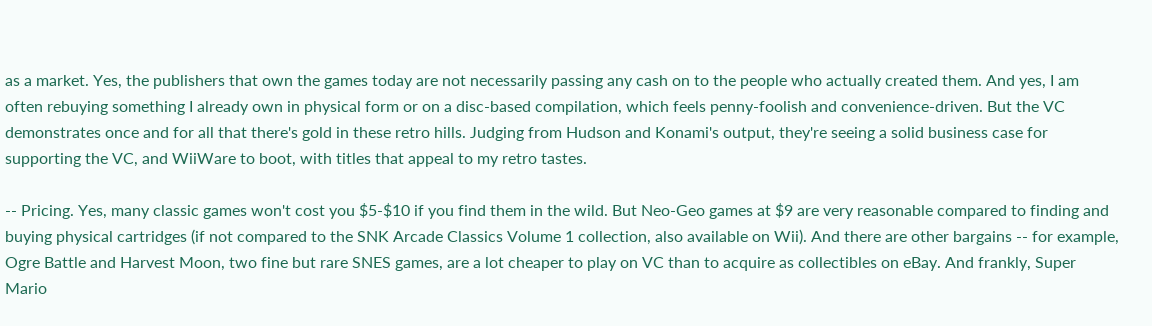as a market. Yes, the publishers that own the games today are not necessarily passing any cash on to the people who actually created them. And yes, I am often rebuying something I already own in physical form or on a disc-based compilation, which feels penny-foolish and convenience-driven. But the VC demonstrates once and for all that there's gold in these retro hills. Judging from Hudson and Konami's output, they're seeing a solid business case for supporting the VC, and WiiWare to boot, with titles that appeal to my retro tastes.

-- Pricing. Yes, many classic games won't cost you $5-$10 if you find them in the wild. But Neo-Geo games at $9 are very reasonable compared to finding and buying physical cartridges (if not compared to the SNK Arcade Classics Volume 1 collection, also available on Wii). And there are other bargains -- for example, Ogre Battle and Harvest Moon, two fine but rare SNES games, are a lot cheaper to play on VC than to acquire as collectibles on eBay. And frankly, Super Mario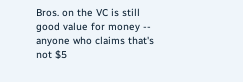Bros. on the VC is still good value for money -- anyone who claims that's not $5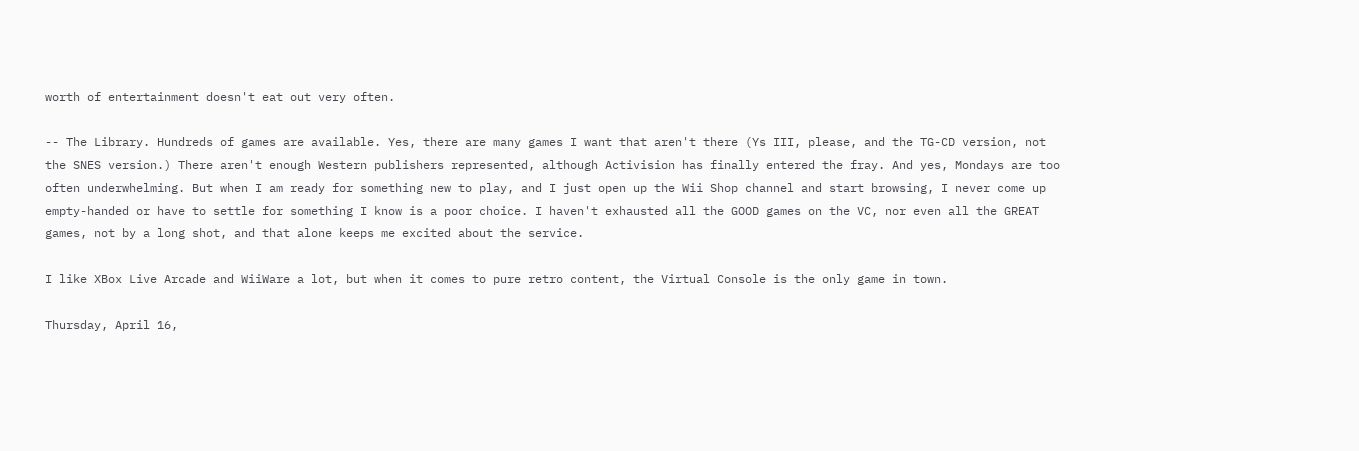worth of entertainment doesn't eat out very often.

-- The Library. Hundreds of games are available. Yes, there are many games I want that aren't there (Ys III, please, and the TG-CD version, not the SNES version.) There aren't enough Western publishers represented, although Activision has finally entered the fray. And yes, Mondays are too often underwhelming. But when I am ready for something new to play, and I just open up the Wii Shop channel and start browsing, I never come up empty-handed or have to settle for something I know is a poor choice. I haven't exhausted all the GOOD games on the VC, nor even all the GREAT games, not by a long shot, and that alone keeps me excited about the service.

I like XBox Live Arcade and WiiWare a lot, but when it comes to pure retro content, the Virtual Console is the only game in town.

Thursday, April 16,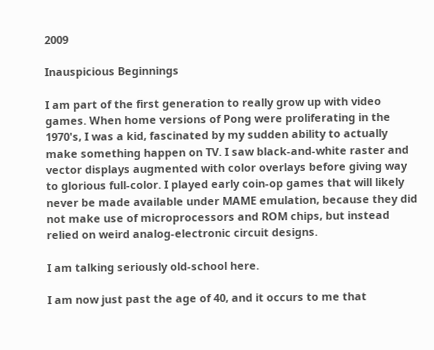2009

Inauspicious Beginnings

I am part of the first generation to really grow up with video games. When home versions of Pong were proliferating in the 1970's, I was a kid, fascinated by my sudden ability to actually make something happen on TV. I saw black-and-white raster and vector displays augmented with color overlays before giving way to glorious full-color. I played early coin-op games that will likely never be made available under MAME emulation, because they did not make use of microprocessors and ROM chips, but instead relied on weird analog-electronic circuit designs.

I am talking seriously old-school here.

I am now just past the age of 40, and it occurs to me that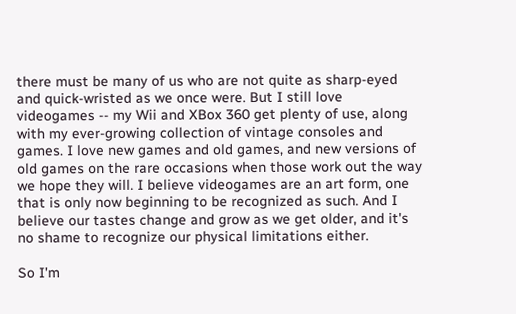there must be many of us who are not quite as sharp-eyed and quick-wristed as we once were. But I still love videogames -- my Wii and XBox 360 get plenty of use, along with my ever-growing collection of vintage consoles and games. I love new games and old games, and new versions of old games on the rare occasions when those work out the way we hope they will. I believe videogames are an art form, one that is only now beginning to be recognized as such. And I believe our tastes change and grow as we get older, and it's no shame to recognize our physical limitations either.

So I'm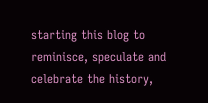starting this blog to reminisce, speculate and celebrate the history,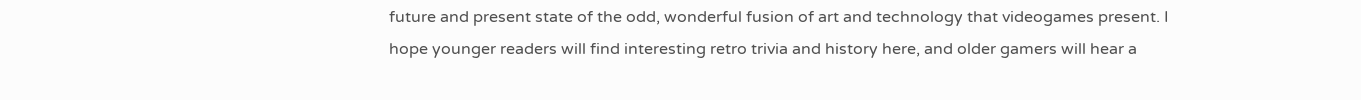future and present state of the odd, wonderful fusion of art and technology that videogames present. I hope younger readers will find interesting retro trivia and history here, and older gamers will hear a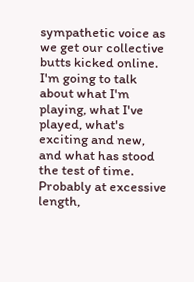sympathetic voice as we get our collective butts kicked online. I'm going to talk about what I'm playing, what I've played, what's exciting and new, and what has stood the test of time. Probably at excessive length,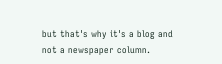but that's why it's a blog and not a newspaper column.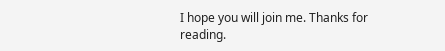I hope you will join me. Thanks for reading.